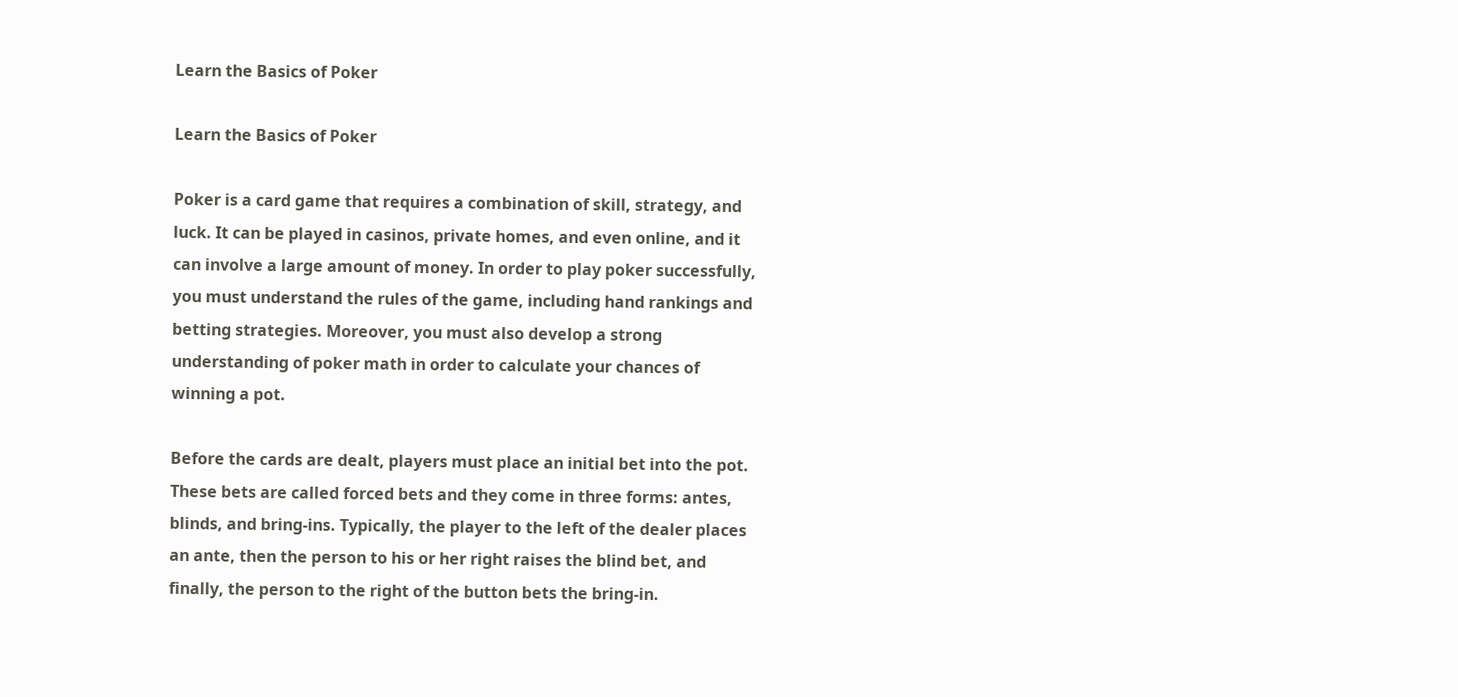Learn the Basics of Poker

Learn the Basics of Poker

Poker is a card game that requires a combination of skill, strategy, and luck. It can be played in casinos, private homes, and even online, and it can involve a large amount of money. In order to play poker successfully, you must understand the rules of the game, including hand rankings and betting strategies. Moreover, you must also develop a strong understanding of poker math in order to calculate your chances of winning a pot.

Before the cards are dealt, players must place an initial bet into the pot. These bets are called forced bets and they come in three forms: antes, blinds, and bring-ins. Typically, the player to the left of the dealer places an ante, then the person to his or her right raises the blind bet, and finally, the person to the right of the button bets the bring-in.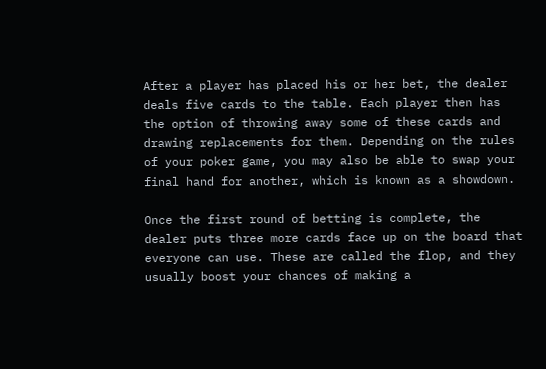After a player has placed his or her bet, the dealer deals five cards to the table. Each player then has the option of throwing away some of these cards and drawing replacements for them. Depending on the rules of your poker game, you may also be able to swap your final hand for another, which is known as a showdown.

Once the first round of betting is complete, the dealer puts three more cards face up on the board that everyone can use. These are called the flop, and they usually boost your chances of making a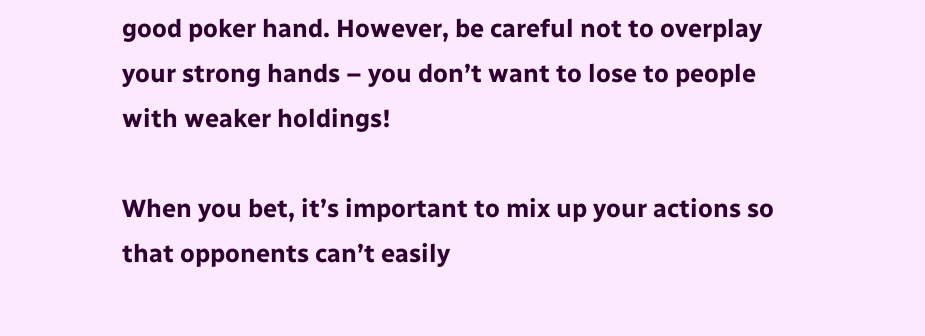good poker hand. However, be careful not to overplay your strong hands – you don’t want to lose to people with weaker holdings!

When you bet, it’s important to mix up your actions so that opponents can’t easily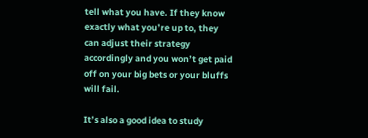tell what you have. If they know exactly what you’re up to, they can adjust their strategy accordingly and you won’t get paid off on your big bets or your bluffs will fail.

It’s also a good idea to study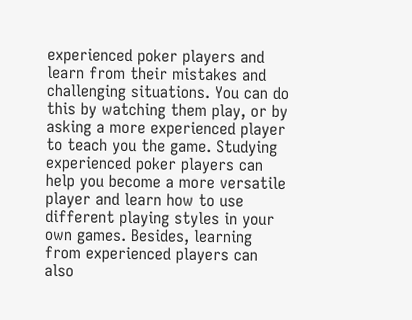experienced poker players and learn from their mistakes and challenging situations. You can do this by watching them play, or by asking a more experienced player to teach you the game. Studying experienced poker players can help you become a more versatile player and learn how to use different playing styles in your own games. Besides, learning from experienced players can also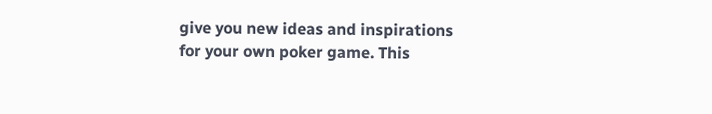give you new ideas and inspirations for your own poker game. This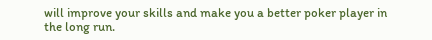will improve your skills and make you a better poker player in the long run.